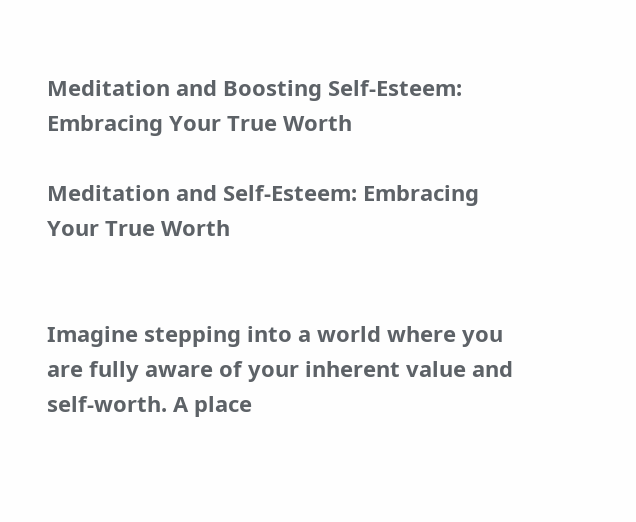Meditation and Boosting Self-Esteem: Embracing Your True Worth

Meditation and Self-Esteem: Embracing Your True Worth


Imagine stepping into a world where you are fully aware of your inherent value and self-worth. A place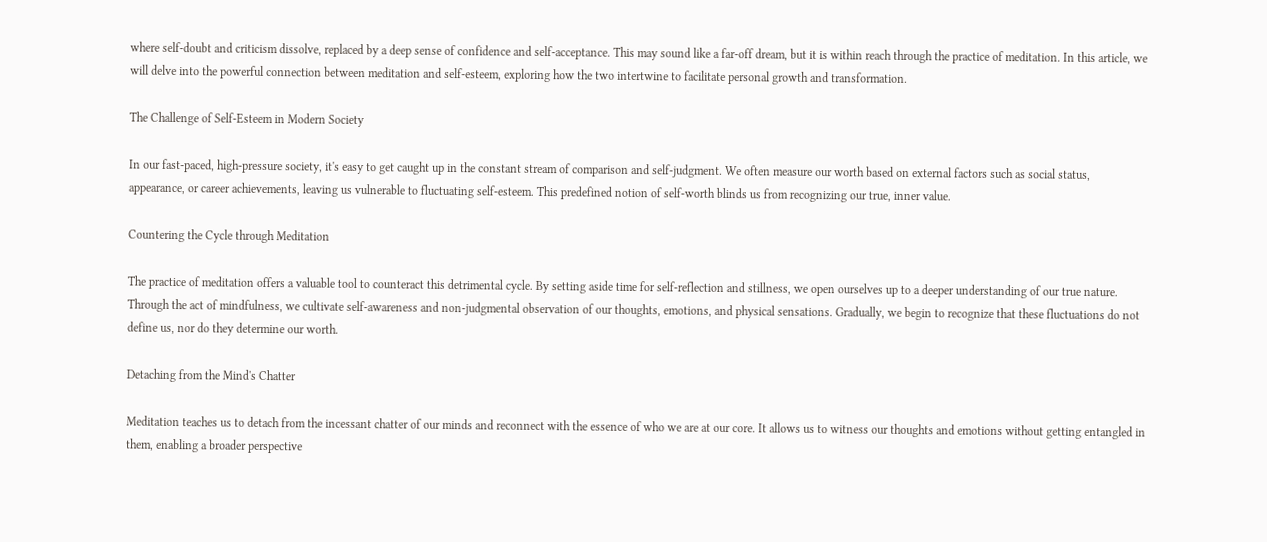where self-doubt and criticism dissolve, replaced by a deep sense of confidence and self-acceptance. This may sound like a far-off dream, but it is within reach through the practice of meditation. In this article, we will delve into the powerful connection between meditation and self-esteem, exploring how the two intertwine to facilitate personal growth and transformation.

The Challenge of Self-Esteem in Modern Society

In our fast-paced, high-pressure society, it's easy to get caught up in the constant stream of comparison and self-judgment. We often measure our worth based on external factors such as social status, appearance, or career achievements, leaving us vulnerable to fluctuating self-esteem. This predefined notion of self-worth blinds us from recognizing our true, inner value.

Countering the Cycle through Meditation

The practice of meditation offers a valuable tool to counteract this detrimental cycle. By setting aside time for self-reflection and stillness, we open ourselves up to a deeper understanding of our true nature. Through the act of mindfulness, we cultivate self-awareness and non-judgmental observation of our thoughts, emotions, and physical sensations. Gradually, we begin to recognize that these fluctuations do not define us, nor do they determine our worth.

Detaching from the Mind's Chatter

Meditation teaches us to detach from the incessant chatter of our minds and reconnect with the essence of who we are at our core. It allows us to witness our thoughts and emotions without getting entangled in them, enabling a broader perspective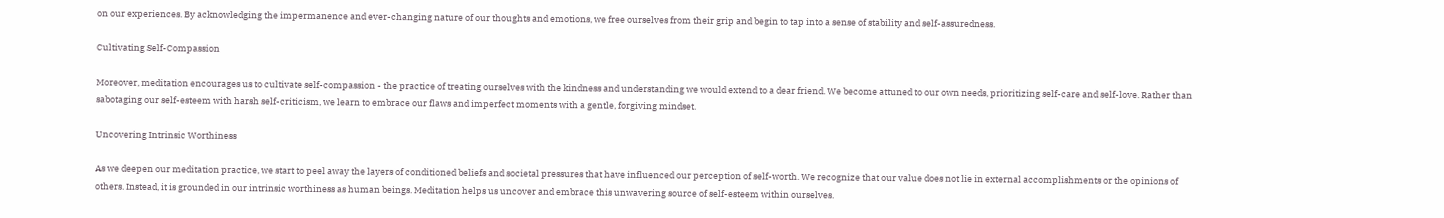on our experiences. By acknowledging the impermanence and ever-changing nature of our thoughts and emotions, we free ourselves from their grip and begin to tap into a sense of stability and self-assuredness.

Cultivating Self-Compassion

Moreover, meditation encourages us to cultivate self-compassion - the practice of treating ourselves with the kindness and understanding we would extend to a dear friend. We become attuned to our own needs, prioritizing self-care and self-love. Rather than sabotaging our self-esteem with harsh self-criticism, we learn to embrace our flaws and imperfect moments with a gentle, forgiving mindset.

Uncovering Intrinsic Worthiness

As we deepen our meditation practice, we start to peel away the layers of conditioned beliefs and societal pressures that have influenced our perception of self-worth. We recognize that our value does not lie in external accomplishments or the opinions of others. Instead, it is grounded in our intrinsic worthiness as human beings. Meditation helps us uncover and embrace this unwavering source of self-esteem within ourselves.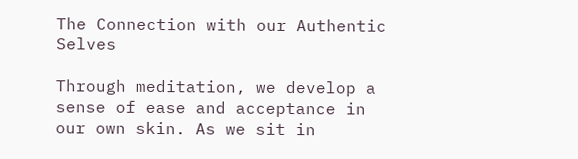The Connection with our Authentic Selves

Through meditation, we develop a sense of ease and acceptance in our own skin. As we sit in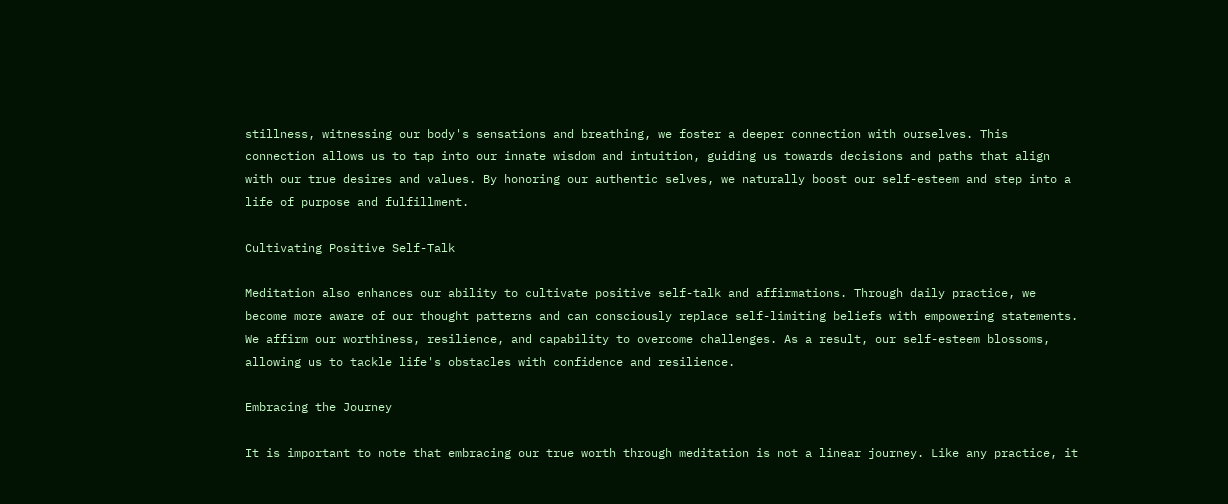stillness, witnessing our body's sensations and breathing, we foster a deeper connection with ourselves. This connection allows us to tap into our innate wisdom and intuition, guiding us towards decisions and paths that align with our true desires and values. By honoring our authentic selves, we naturally boost our self-esteem and step into a life of purpose and fulfillment.

Cultivating Positive Self-Talk

Meditation also enhances our ability to cultivate positive self-talk and affirmations. Through daily practice, we become more aware of our thought patterns and can consciously replace self-limiting beliefs with empowering statements. We affirm our worthiness, resilience, and capability to overcome challenges. As a result, our self-esteem blossoms, allowing us to tackle life's obstacles with confidence and resilience.

Embracing the Journey

It is important to note that embracing our true worth through meditation is not a linear journey. Like any practice, it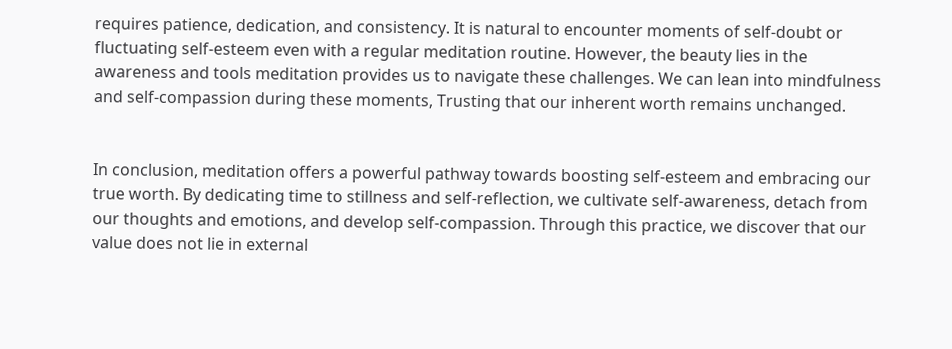requires patience, dedication, and consistency. It is natural to encounter moments of self-doubt or fluctuating self-esteem even with a regular meditation routine. However, the beauty lies in the awareness and tools meditation provides us to navigate these challenges. We can lean into mindfulness and self-compassion during these moments, Trusting that our inherent worth remains unchanged.


In conclusion, meditation offers a powerful pathway towards boosting self-esteem and embracing our true worth. By dedicating time to stillness and self-reflection, we cultivate self-awareness, detach from our thoughts and emotions, and develop self-compassion. Through this practice, we discover that our value does not lie in external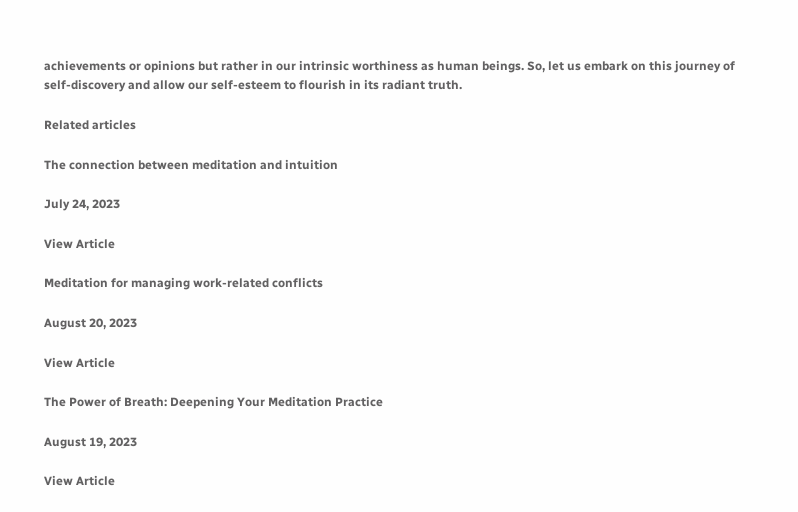achievements or opinions but rather in our intrinsic worthiness as human beings. So, let us embark on this journey of self-discovery and allow our self-esteem to flourish in its radiant truth.

Related articles

The connection between meditation and intuition

July 24, 2023

View Article

Meditation for managing work-related conflicts

August 20, 2023

View Article

The Power of Breath: Deepening Your Meditation Practice

August 19, 2023

View Article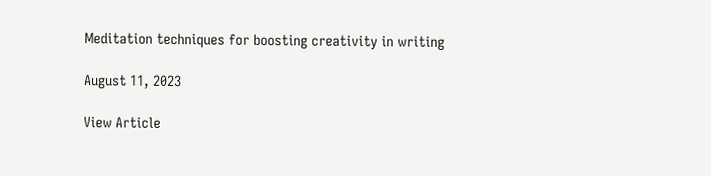Meditation techniques for boosting creativity in writing

August 11, 2023

View Article